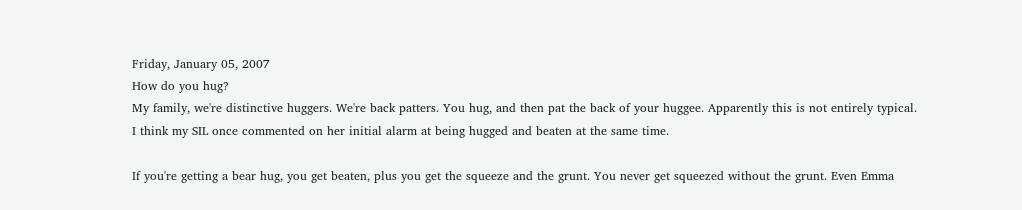Friday, January 05, 2007
How do you hug?
My family, we're distinctive huggers. We're back patters. You hug, and then pat the back of your huggee. Apparently this is not entirely typical. I think my SIL once commented on her initial alarm at being hugged and beaten at the same time.

If you're getting a bear hug, you get beaten, plus you get the squeeze and the grunt. You never get squeezed without the grunt. Even Emma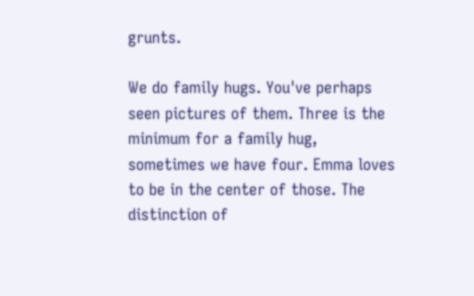grunts.

We do family hugs. You've perhaps seen pictures of them. Three is the minimum for a family hug, sometimes we have four. Emma loves to be in the center of those. The distinction of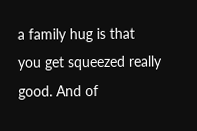a family hug is that you get squeezed really good. And of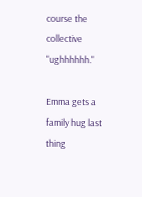course the collective "ughhhhhh."

Emma gets a family hug last thing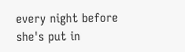every night before she's put in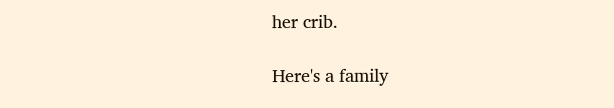her crib.

Here's a family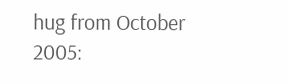hug from October 2005: